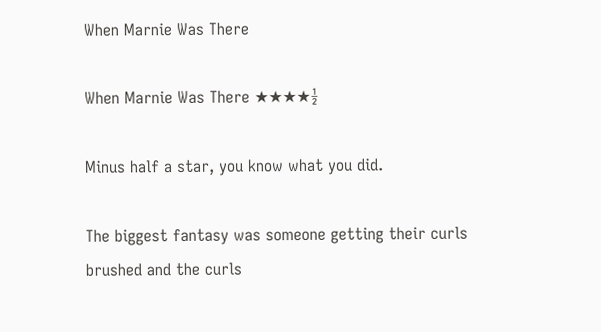When Marnie Was There

When Marnie Was There ★★★★½

Minus half a star, you know what you did.

The biggest fantasy was someone getting their curls brushed and the curls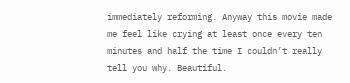immediately reforming. Anyway this movie made me feel like crying at least once every ten minutes and half the time I couldn’t really tell you why. Beautiful.